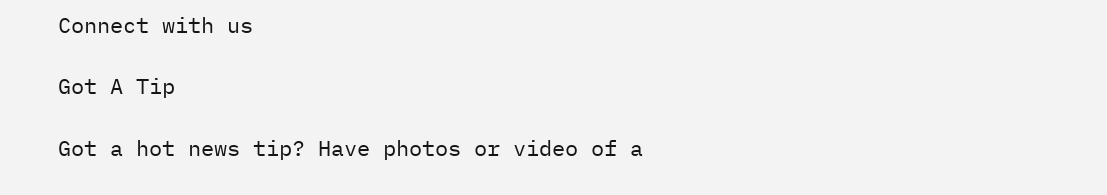Connect with us

Got A Tip

Got a hot news tip? Have photos or video of a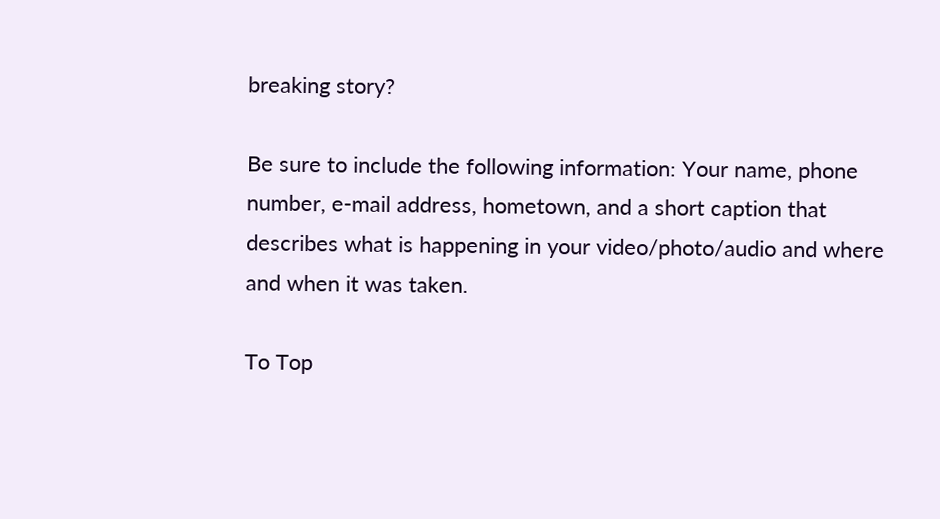breaking story?

Be sure to include the following information: Your name, phone number, e-mail address, hometown, and a short caption that describes what is happening in your video/photo/audio and where and when it was taken.

To Top